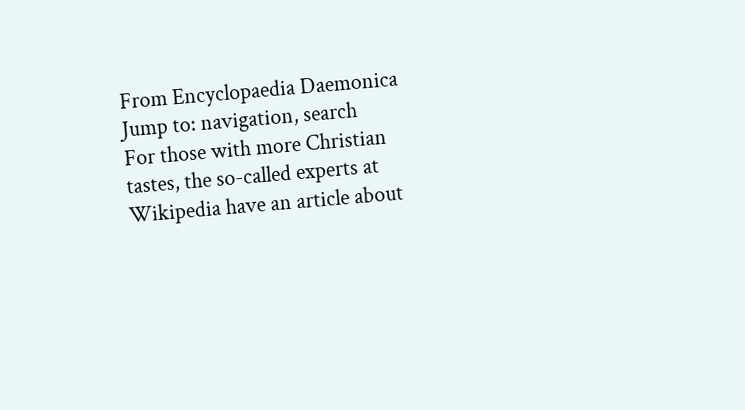From Encyclopaedia Daemonica
Jump to: navigation, search
For those with more Christian tastes, the so-called experts at Wikipedia have an article about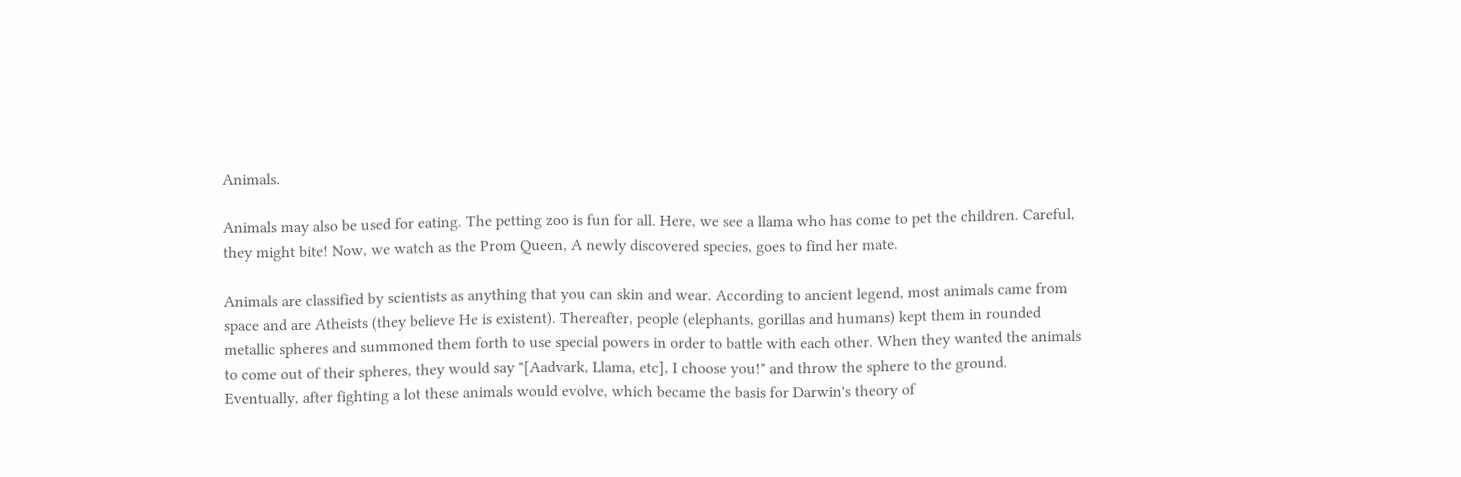Animals.

Animals may also be used for eating. The petting zoo is fun for all. Here, we see a llama who has come to pet the children. Careful, they might bite! Now, we watch as the Prom Queen, A newly discovered species, goes to find her mate.

Animals are classified by scientists as anything that you can skin and wear. According to ancient legend, most animals came from space and are Atheists (they believe He is existent). Thereafter, people (elephants, gorillas and humans) kept them in rounded metallic spheres and summoned them forth to use special powers in order to battle with each other. When they wanted the animals to come out of their spheres, they would say "[Aadvark, Llama, etc], I choose you!" and throw the sphere to the ground. Eventually, after fighting a lot these animals would evolve, which became the basis for Darwin's theory of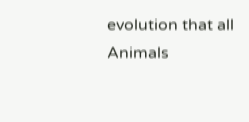evolution that all Animals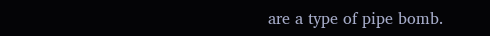are a type of pipe bomb.